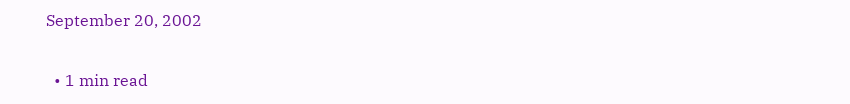September 20, 2002

  • 1 min read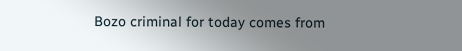Bozo criminal for today comes from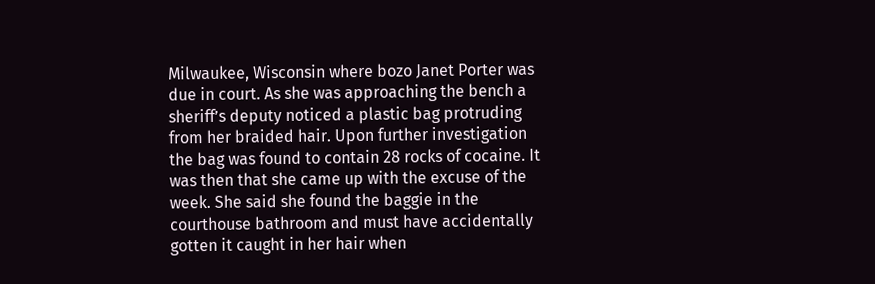Milwaukee, Wisconsin where bozo Janet Porter was due in court. As she was approaching the bench a sheriff’s deputy noticed a plastic bag protruding from her braided hair. Upon further investigation the bag was found to contain 28 rocks of cocaine. It was then that she came up with the excuse of the week. She said she found the baggie in the courthouse bathroom and must have accidentally gotten it caught in her hair when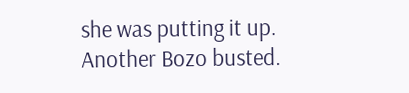she was putting it up. Another Bozo busted.